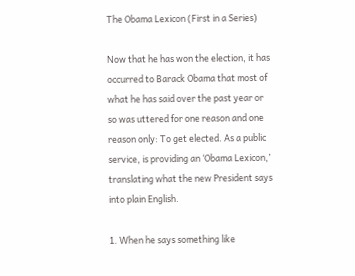The Obama Lexicon (First in a Series)

Now that he has won the election, it has occurred to Barack Obama that most of what he has said over the past year or so was uttered for one reason and one reason only: To get elected. As a public service, is providing an ‘Obama Lexicon,’ translating what the new President says into plain English.

1. When he says something like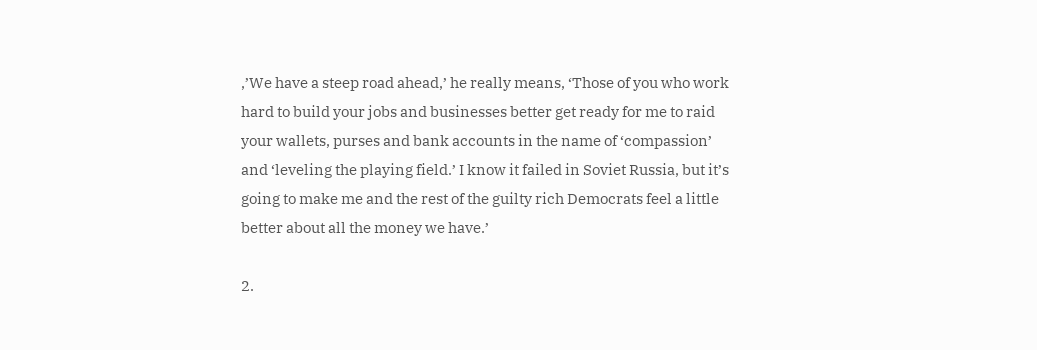,’We have a steep road ahead,’ he really means, ‘Those of you who work hard to build your jobs and businesses better get ready for me to raid your wallets, purses and bank accounts in the name of ‘compassion’ and ‘leveling the playing field.’ I know it failed in Soviet Russia, but it’s going to make me and the rest of the guilty rich Democrats feel a little better about all the money we have.’

2.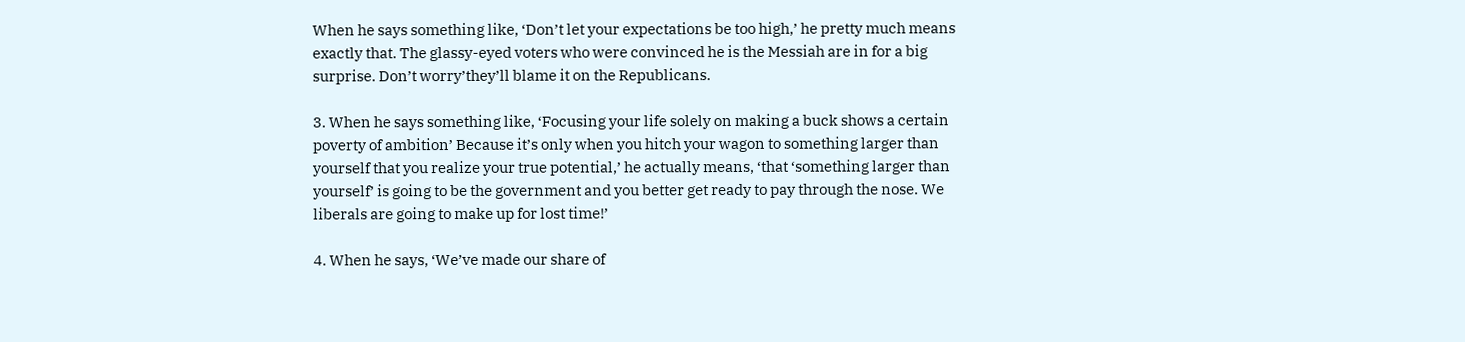When he says something like, ‘Don’t let your expectations be too high,’ he pretty much means exactly that. The glassy-eyed voters who were convinced he is the Messiah are in for a big surprise. Don’t worry’they’ll blame it on the Republicans.

3. When he says something like, ‘Focusing your life solely on making a buck shows a certain poverty of ambition’ Because it’s only when you hitch your wagon to something larger than yourself that you realize your true potential,’ he actually means, ‘that ‘something larger than yourself’ is going to be the government and you better get ready to pay through the nose. We liberals are going to make up for lost time!’

4. When he says, ‘We’ve made our share of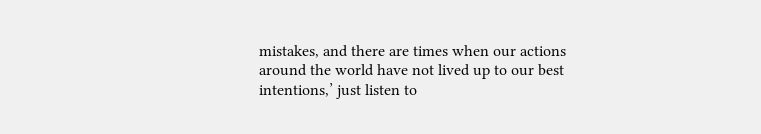mistakes, and there are times when our actions around the world have not lived up to our best intentions,’ just listen to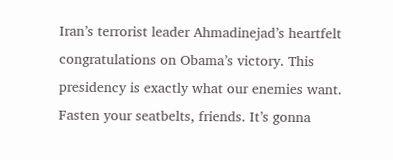Iran’s terrorist leader Ahmadinejad’s heartfelt congratulations on Obama’s victory. This presidency is exactly what our enemies want. Fasten your seatbelts, friends. It’s gonna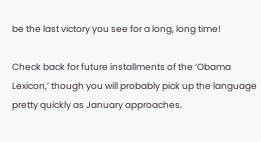be the last victory you see for a long, long time!

Check back for future installments of the ‘Obama Lexicon,’ though you will probably pick up the language pretty quickly as January approaches.